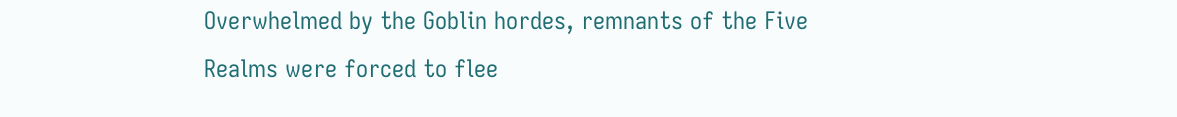Overwhelmed by the Goblin hordes, remnants of the Five Realms were forced to flee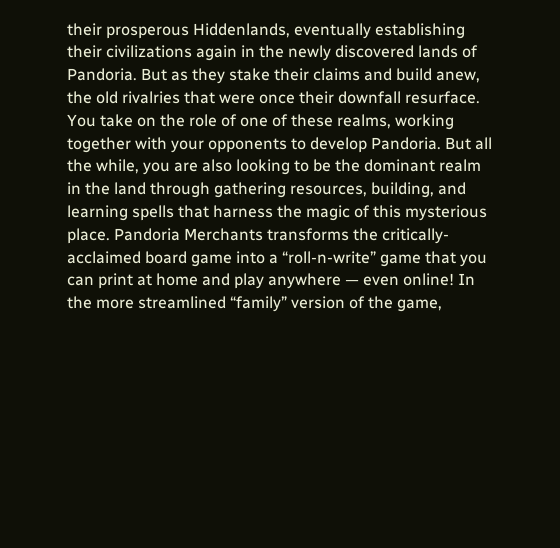their prosperous Hiddenlands, eventually establishing their civilizations again in the newly discovered lands of Pandoria. But as they stake their claims and build anew, the old rivalries that were once their downfall resurface. You take on the role of one of these realms, working together with your opponents to develop Pandoria. But all the while, you are also looking to be the dominant realm in the land through gathering resources, building, and learning spells that harness the magic of this mysterious place. Pandoria Merchants transforms the critically-acclaimed board game into a “roll-n-write” game that you can print at home and play anywhere — even online! In the more streamlined “family” version of the game,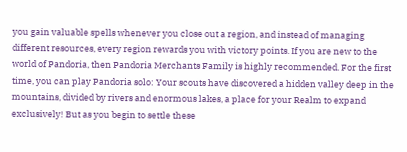you gain valuable spells whenever you close out a region, and instead of managing different resources, every region rewards you with victory points. If you are new to the world of Pandoria, then Pandoria Merchants Family is highly recommended. For the first time, you can play Pandoria solo: Your scouts have discovered a hidden valley deep in the mountains, divided by rivers and enormous lakes, a place for your Realm to expand exclusively! But as you begin to settle these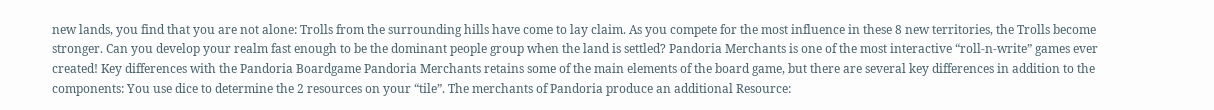new lands, you find that you are not alone: Trolls from the surrounding hills have come to lay claim. As you compete for the most influence in these 8 new territories, the Trolls become stronger. Can you develop your realm fast enough to be the dominant people group when the land is settled? Pandoria Merchants is one of the most interactive “roll-n-write” games ever created! Key differences with the Pandoria Boardgame Pandoria Merchants retains some of the main elements of the board game, but there are several key differences in addition to the components: You use dice to determine the 2 resources on your “tile”. The merchants of Pandoria produce an additional Resource: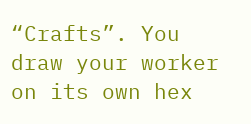“Crafts”. You draw your worker on its own hex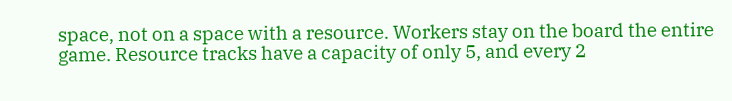space, not on a space with a resource. Workers stay on the board the entire game. Resource tracks have a capacity of only 5, and every 2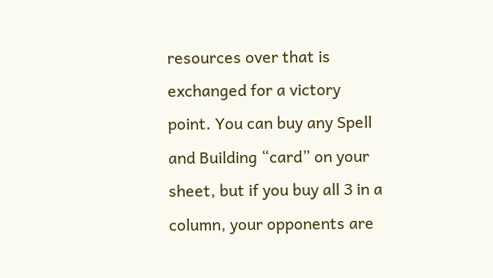resources over that is exchanged for a victory point. You can buy any Spell and Building “card” on your sheet, but if you buy all 3 in a column, your opponents are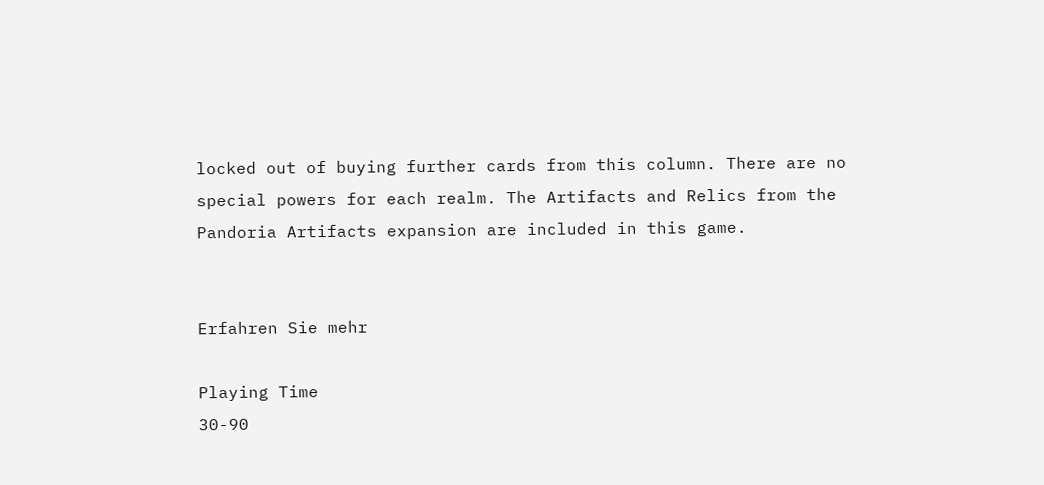locked out of buying further cards from this column. There are no special powers for each realm. The Artifacts and Relics from the Pandoria Artifacts expansion are included in this game.


Erfahren Sie mehr

Playing Time
30-90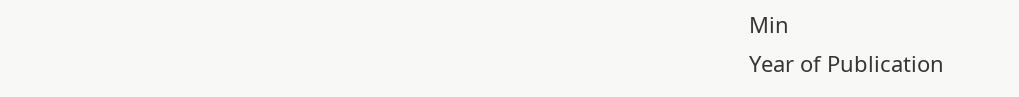Min
Year of Publication